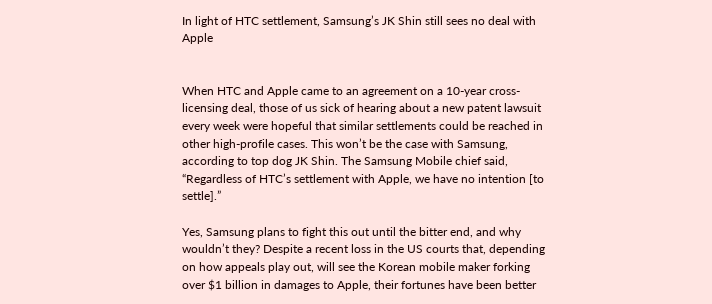In light of HTC settlement, Samsung’s JK Shin still sees no deal with Apple


When HTC and Apple came to an agreement on a 10-year cross-licensing deal, those of us sick of hearing about a new patent lawsuit every week were hopeful that similar settlements could be reached in other high-profile cases. This won’t be the case with Samsung, according to top dog JK Shin. The Samsung Mobile chief said, “Regardless of HTC’s settlement with Apple, we have no intention [to settle].”

Yes, Samsung plans to fight this out until the bitter end, and why wouldn’t they? Despite a recent loss in the US courts that, depending on how appeals play out, will see the Korean mobile maker forking over $1 billion in damages to Apple, their fortunes have been better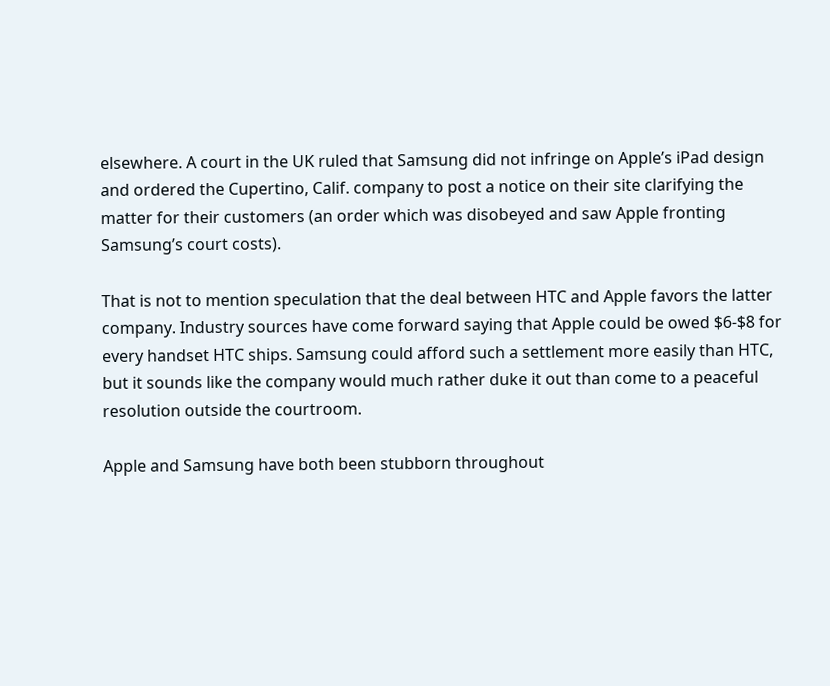elsewhere. A court in the UK ruled that Samsung did not infringe on Apple’s iPad design and ordered the Cupertino, Calif. company to post a notice on their site clarifying the matter for their customers (an order which was disobeyed and saw Apple fronting Samsung’s court costs).

That is not to mention speculation that the deal between HTC and Apple favors the latter company. Industry sources have come forward saying that Apple could be owed $6-$8 for every handset HTC ships. Samsung could afford such a settlement more easily than HTC, but it sounds like the company would much rather duke it out than come to a peaceful resolution outside the courtroom.

Apple and Samsung have both been stubborn throughout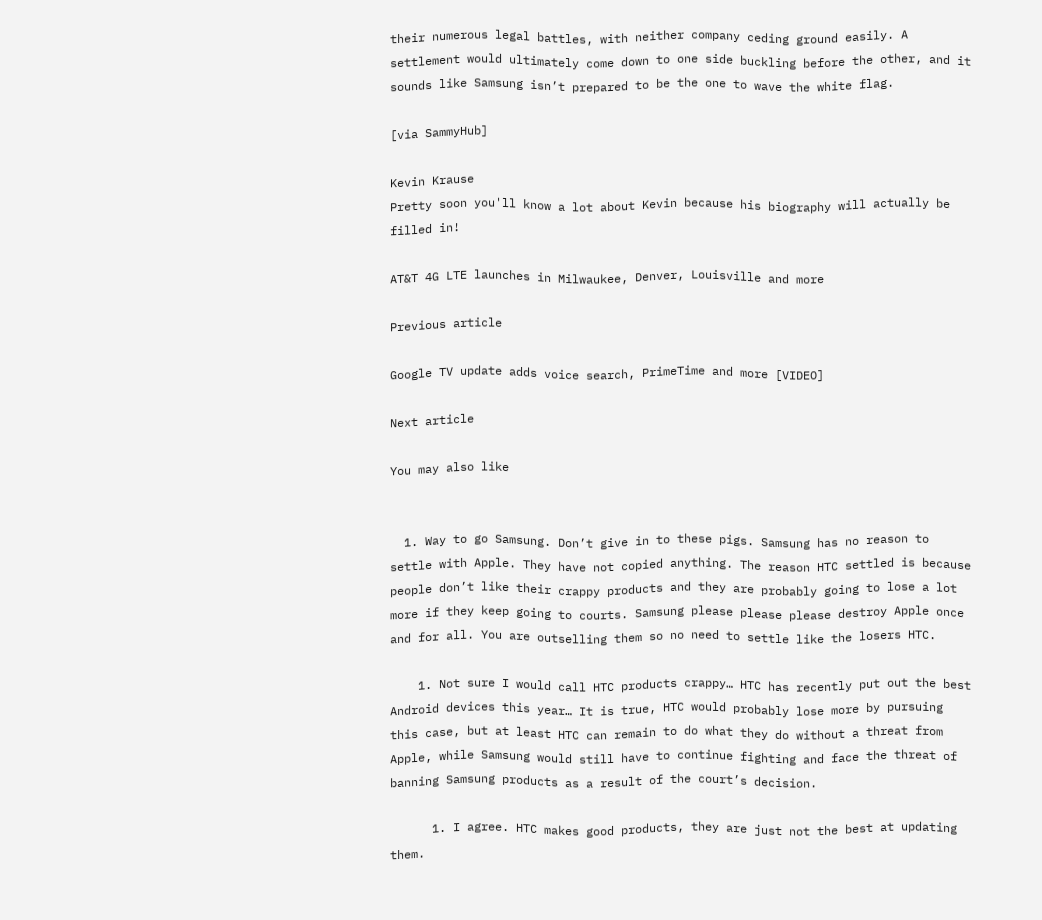their numerous legal battles, with neither company ceding ground easily. A settlement would ultimately come down to one side buckling before the other, and it sounds like Samsung isn’t prepared to be the one to wave the white flag.

[via SammyHub]

Kevin Krause
Pretty soon you'll know a lot about Kevin because his biography will actually be filled in!

AT&T 4G LTE launches in Milwaukee, Denver, Louisville and more

Previous article

Google TV update adds voice search, PrimeTime and more [VIDEO]

Next article

You may also like


  1. Way to go Samsung. Don’t give in to these pigs. Samsung has no reason to settle with Apple. They have not copied anything. The reason HTC settled is because people don’t like their crappy products and they are probably going to lose a lot more if they keep going to courts. Samsung please please please destroy Apple once and for all. You are outselling them so no need to settle like the losers HTC.

    1. Not sure I would call HTC products crappy… HTC has recently put out the best Android devices this year… It is true, HTC would probably lose more by pursuing this case, but at least HTC can remain to do what they do without a threat from Apple, while Samsung would still have to continue fighting and face the threat of banning Samsung products as a result of the court’s decision.

      1. I agree. HTC makes good products, they are just not the best at updating them.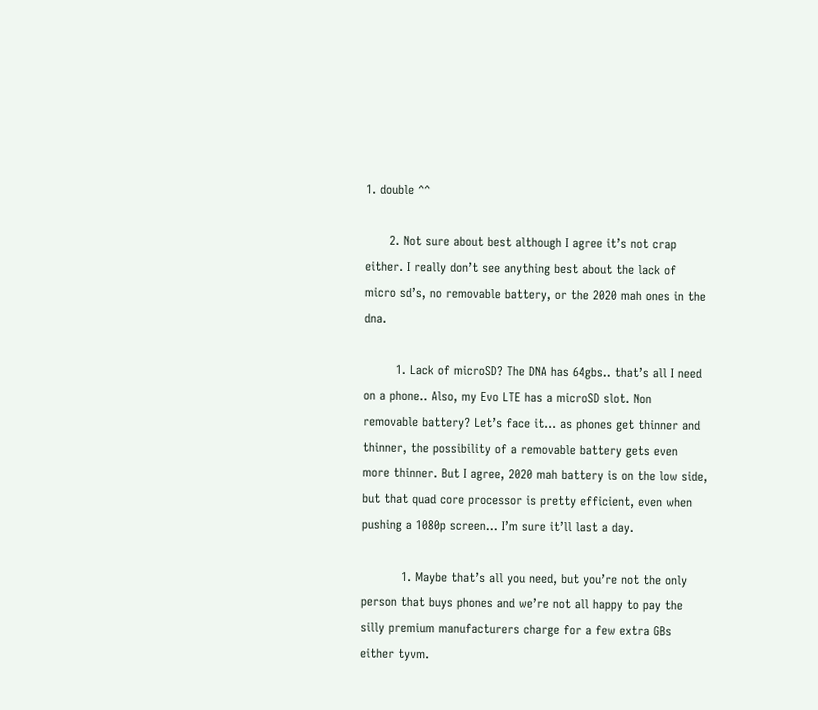1. double ^^

      2. Not sure about best although I agree it’s not crap either. I really don’t see anything best about the lack of micro sd’s, no removable battery, or the 2020 mah ones in the dna.

        1. Lack of microSD? The DNA has 64gbs.. that’s all I need on a phone.. Also, my Evo LTE has a microSD slot. Non removable battery? Let’s face it… as phones get thinner and thinner, the possibility of a removable battery gets even more thinner. But I agree, 2020 mah battery is on the low side, but that quad core processor is pretty efficient, even when pushing a 1080p screen… I’m sure it’ll last a day.

          1. Maybe that’s all you need, but you’re not the only person that buys phones and we’re not all happy to pay the silly premium manufacturers charge for a few extra GBs either tyvm.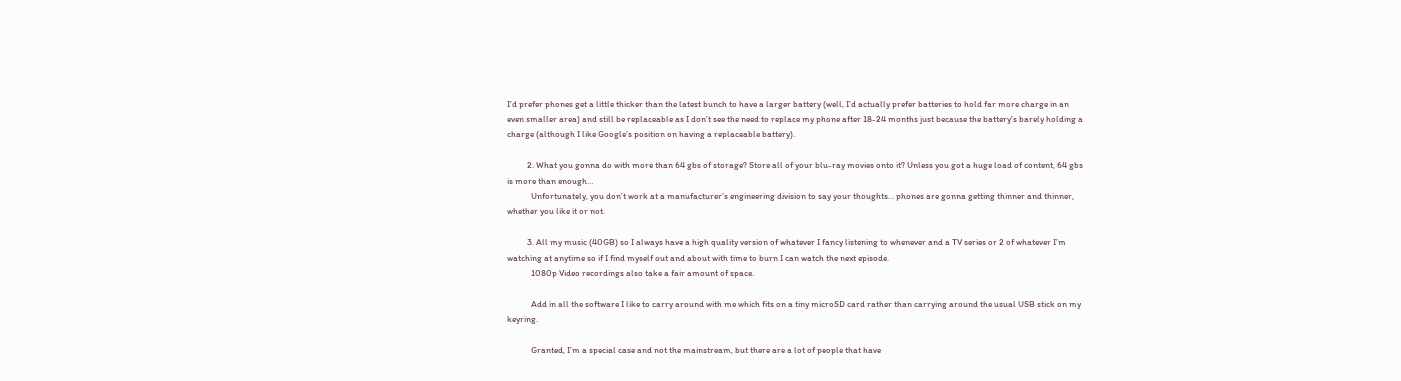I’d prefer phones get a little thicker than the latest bunch to have a larger battery (well, I’d actually prefer batteries to hold far more charge in an even smaller area) and still be replaceable as I don’t see the need to replace my phone after 18-24 months just because the battery’s barely holding a charge (although I like Google’s position on having a replaceable battery).

          2. What you gonna do with more than 64 gbs of storage? Store all of your blu-ray movies onto it? Unless you got a huge load of content, 64 gbs is more than enough…
            Unfortunately, you don’t work at a manufacturer’s engineering division to say your thoughts… phones are gonna getting thinner and thinner, whether you like it or not.

          3. All my music (40GB) so I always have a high quality version of whatever I fancy listening to whenever and a TV series or 2 of whatever I’m watching at anytime so if I find myself out and about with time to burn I can watch the next episode.
            1080p Video recordings also take a fair amount of space.

            Add in all the software I like to carry around with me which fits on a tiny microSD card rather than carrying around the usual USB stick on my keyring.

            Granted, I’m a special case and not the mainstream, but there are a lot of people that have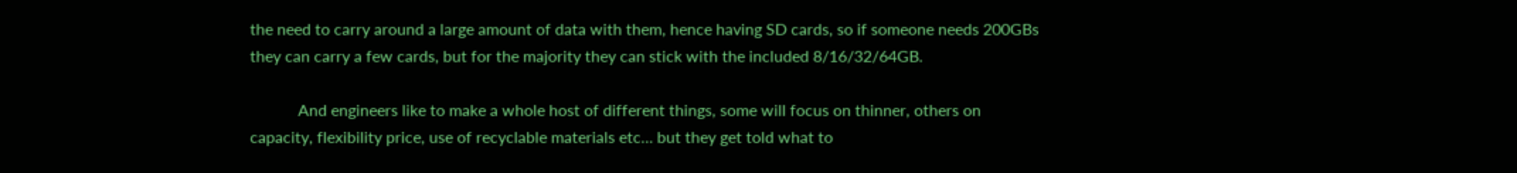the need to carry around a large amount of data with them, hence having SD cards, so if someone needs 200GBs they can carry a few cards, but for the majority they can stick with the included 8/16/32/64GB.

            And engineers like to make a whole host of different things, some will focus on thinner, others on capacity, flexibility price, use of recyclable materials etc… but they get told what to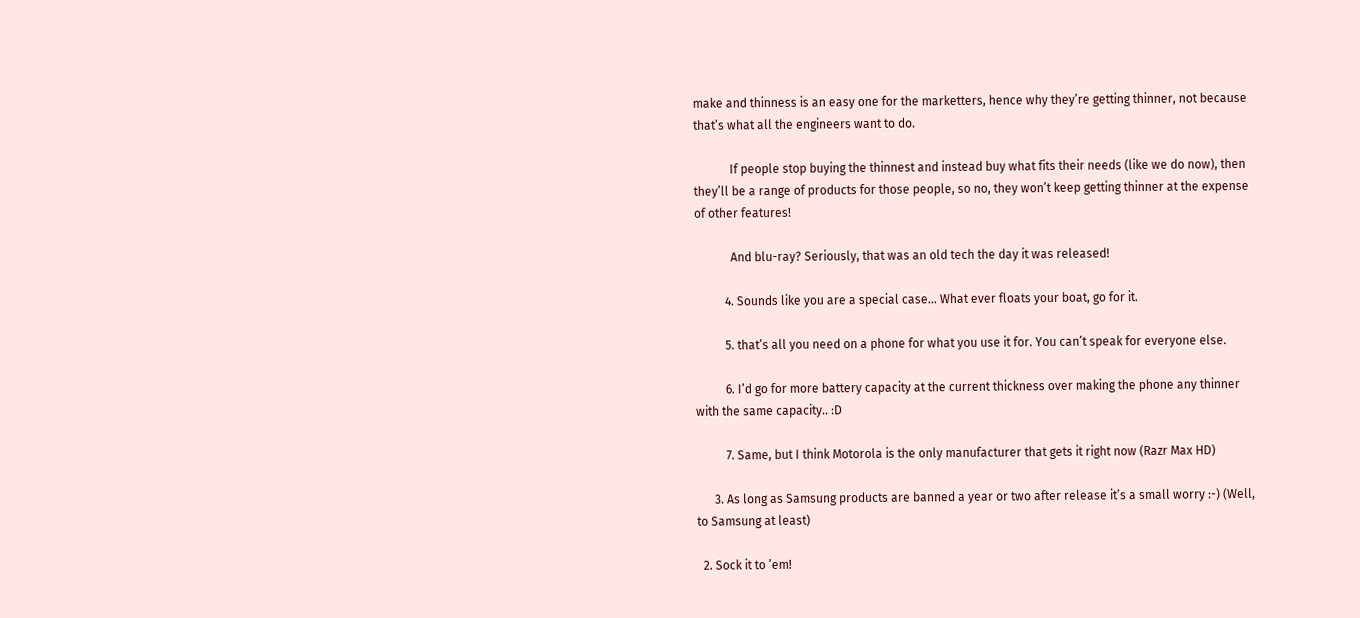make and thinness is an easy one for the marketters, hence why they’re getting thinner, not because that’s what all the engineers want to do.

            If people stop buying the thinnest and instead buy what fits their needs (like we do now), then they’ll be a range of products for those people, so no, they won’t keep getting thinner at the expense of other features!

            And blu-ray? Seriously, that was an old tech the day it was released!

          4. Sounds like you are a special case… What ever floats your boat, go for it.

          5. that’s all you need on a phone for what you use it for. You can’t speak for everyone else.

          6. I’d go for more battery capacity at the current thickness over making the phone any thinner with the same capacity.. :D

          7. Same, but I think Motorola is the only manufacturer that gets it right now (Razr Max HD)

      3. As long as Samsung products are banned a year or two after release it’s a small worry :-) (Well, to Samsung at least)

  2. Sock it to ’em!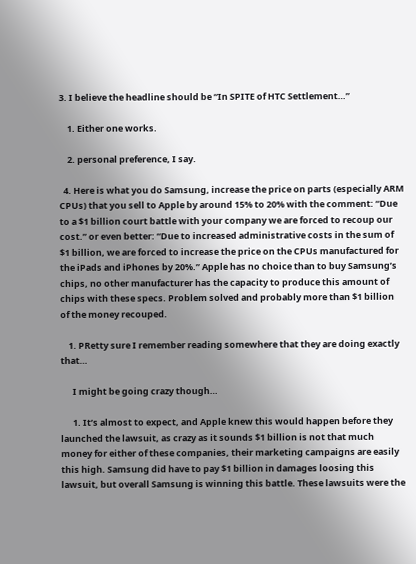3. I believe the headline should be “In SPITE of HTC Settlement…”

    1. Either one works.

    2. personal preference, I say.

  4. Here is what you do Samsung, increase the price on parts (especially ARM CPUs) that you sell to Apple by around 15% to 20% with the comment: “Due to a $1 billion court battle with your company we are forced to recoup our cost.” or even better: “Due to increased administrative costs in the sum of $1 billion, we are forced to increase the price on the CPUs manufactured for the iPads and iPhones by 20%.” Apple has no choice than to buy Samsung’s chips, no other manufacturer has the capacity to produce this amount of chips with these specs. Problem solved and probably more than $1 billion of the money recouped.

    1. PRetty sure I remember reading somewhere that they are doing exactly that…

      I might be going crazy though…

      1. It’s almost to expect, and Apple knew this would happen before they launched the lawsuit, as crazy as it sounds $1 billion is not that much money for either of these companies, their marketing campaigns are easily this high. Samsung did have to pay $1 billion in damages loosing this lawsuit, but overall Samsung is winning this battle. These lawsuits were the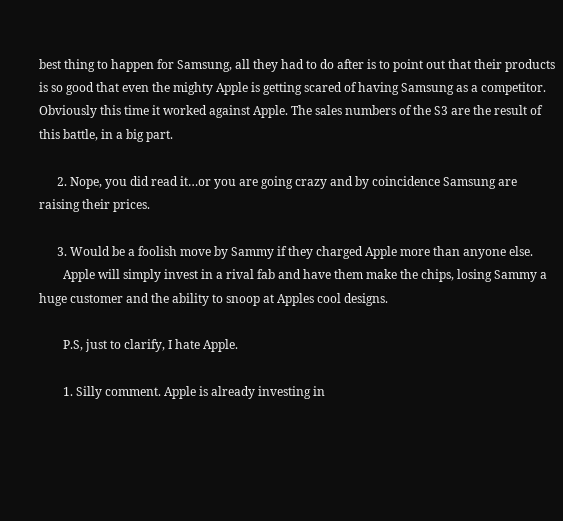best thing to happen for Samsung, all they had to do after is to point out that their products is so good that even the mighty Apple is getting scared of having Samsung as a competitor. Obviously this time it worked against Apple. The sales numbers of the S3 are the result of this battle, in a big part.

      2. Nope, you did read it…or you are going crazy and by coincidence Samsung are raising their prices.

      3. Would be a foolish move by Sammy if they charged Apple more than anyone else.
        Apple will simply invest in a rival fab and have them make the chips, losing Sammy a huge customer and the ability to snoop at Apples cool designs.

        P.S, just to clarify, I hate Apple.

        1. Silly comment. Apple is already investing in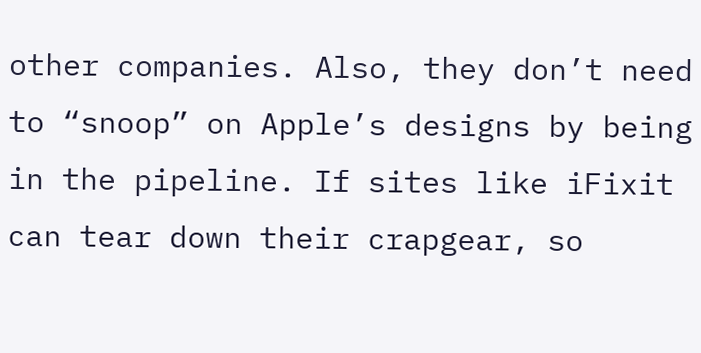other companies. Also, they don’t need to “snoop” on Apple’s designs by being in the pipeline. If sites like iFixit can tear down their crapgear, so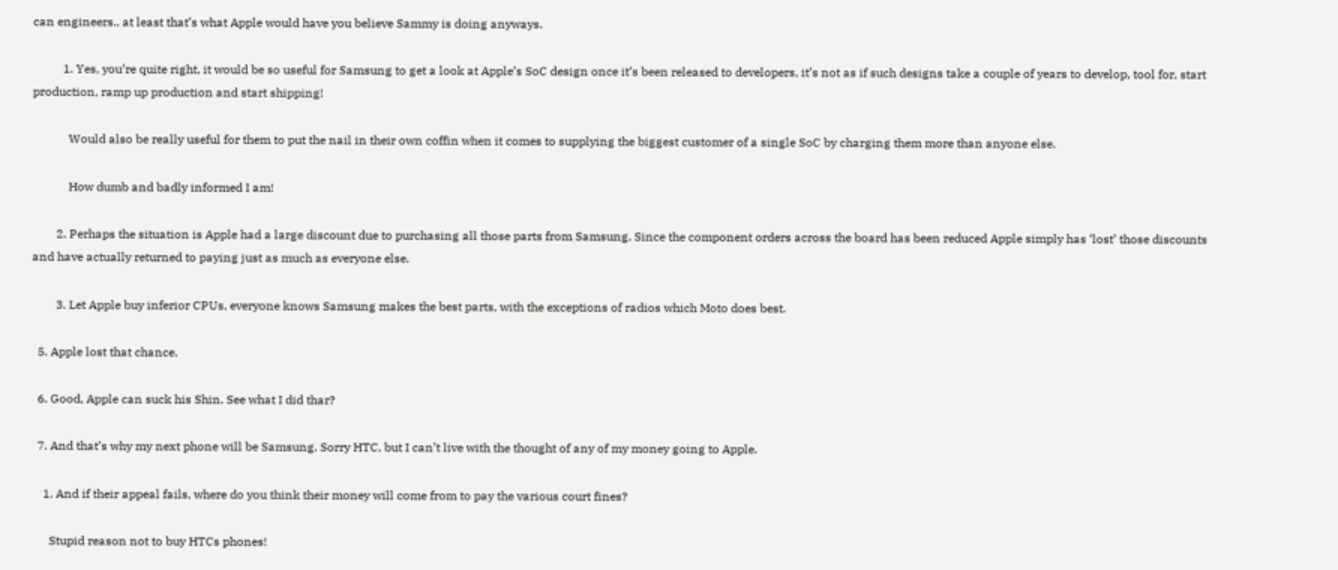can engineers.. at least that’s what Apple would have you believe Sammy is doing anyways.

          1. Yes, you’re quite right, it would be so useful for Samsung to get a look at Apple’s SoC design once it’s been released to developers, it’s not as if such designs take a couple of years to develop, tool for, start production, ramp up production and start shipping!

            Would also be really useful for them to put the nail in their own coffin when it comes to supplying the biggest customer of a single SoC by charging them more than anyone else.

            How dumb and badly informed I am!

        2. Perhaps the situation is Apple had a large discount due to purchasing all those parts from Samsung. Since the component orders across the board has been reduced Apple simply has ‘lost’ those discounts and have actually returned to paying just as much as everyone else.

        3. Let Apple buy inferior CPUs, everyone knows Samsung makes the best parts, with the exceptions of radios which Moto does best.

  5. Apple lost that chance.

  6. Good, Apple can suck his Shin. See what I did thar?

  7. And that’s why my next phone will be Samsung. Sorry HTC, but I can’t live with the thought of any of my money going to Apple.

    1. And if their appeal fails, where do you think their money will come from to pay the various court fines?

      Stupid reason not to buy HTCs phones!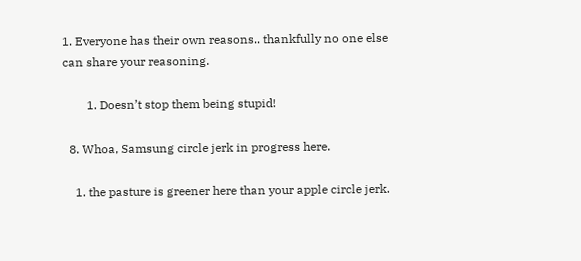1. Everyone has their own reasons.. thankfully no one else can share your reasoning.

        1. Doesn’t stop them being stupid!

  8. Whoa, Samsung circle jerk in progress here.

    1. the pasture is greener here than your apple circle jerk.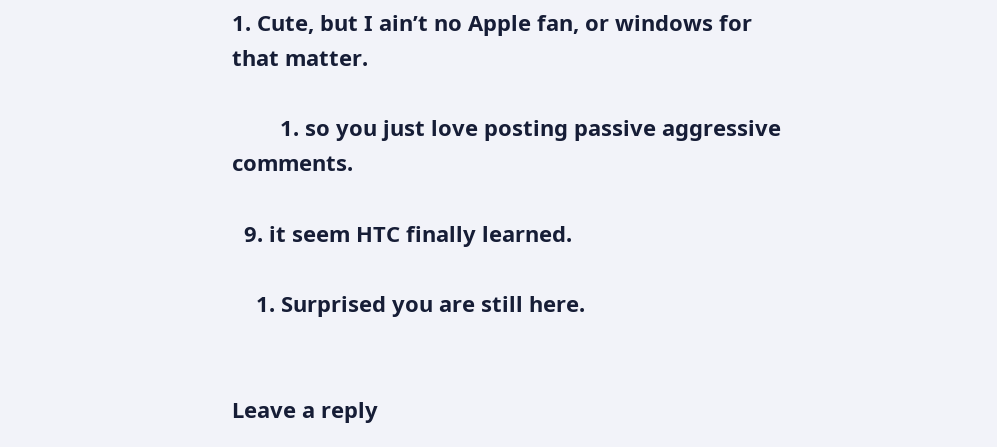1. Cute, but I ain’t no Apple fan, or windows for that matter.

        1. so you just love posting passive aggressive comments.

  9. it seem HTC finally learned.

    1. Surprised you are still here.


Leave a reply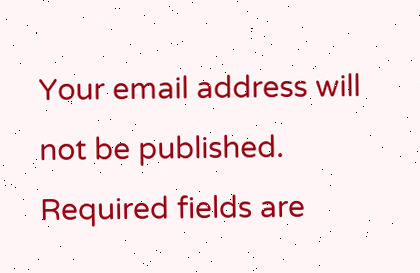Your email address will not be published. Required fields are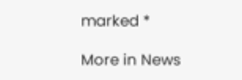marked *

More in News